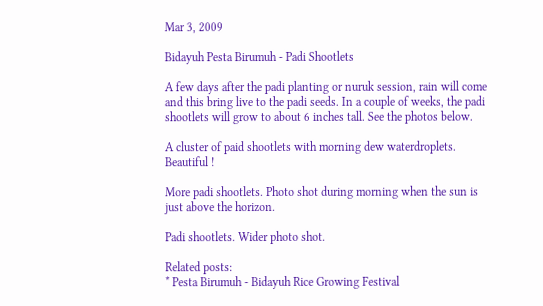Mar 3, 2009

Bidayuh Pesta Birumuh - Padi Shootlets

A few days after the padi planting or nuruk session, rain will come and this bring live to the padi seeds. In a couple of weeks, the padi shootlets will grow to about 6 inches tall. See the photos below.

A cluster of paid shootlets with morning dew waterdroplets. Beautiful !

More padi shootlets. Photo shot during morning when the sun is just above the horizon.

Padi shootlets. Wider photo shot.

Related posts:
* Pesta Birumuh - Bidayuh Rice Growing Festival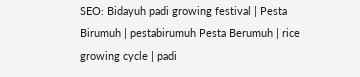SEO: Bidayuh padi growing festival | Pesta Birumuh | pestabirumuh Pesta Berumuh | rice growing cycle | padi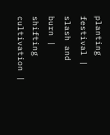planting festival | slash and burn | shifting cultivation |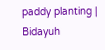paddy planting | Bidayuh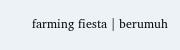farming fiesta | berumuh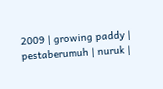2009 | growing paddy | pestaberumuh | nuruk |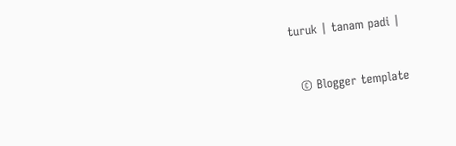turuk | tanam padi |


  © Blogger template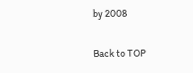by 2008

Back to TOP